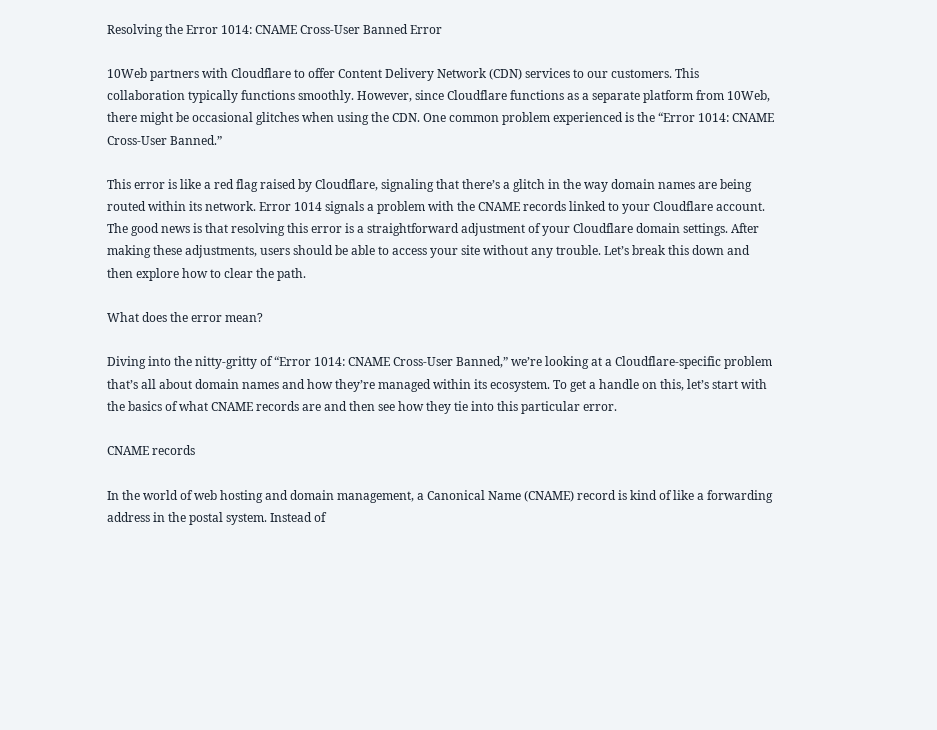Resolving the Error 1014: CNAME Cross-User Banned Error

10Web partners with Cloudflare to offer Content Delivery Network (CDN) services to our customers. This collaboration typically functions smoothly. However, since Cloudflare functions as a separate platform from 10Web, there might be occasional glitches when using the CDN. One common problem experienced is the “Error 1014: CNAME Cross-User Banned.”

This error is like a red flag raised by Cloudflare, signaling that there’s a glitch in the way domain names are being routed within its network. Error 1014 signals a problem with the CNAME records linked to your Cloudflare account. The good news is that resolving this error is a straightforward adjustment of your Cloudflare domain settings. After making these adjustments, users should be able to access your site without any trouble. Let’s break this down and then explore how to clear the path.

What does the error mean?

Diving into the nitty-gritty of “Error 1014: CNAME Cross-User Banned,” we’re looking at a Cloudflare-specific problem that’s all about domain names and how they’re managed within its ecosystem. To get a handle on this, let’s start with the basics of what CNAME records are and then see how they tie into this particular error.

CNAME records

In the world of web hosting and domain management, a Canonical Name (CNAME) record is kind of like a forwarding address in the postal system. Instead of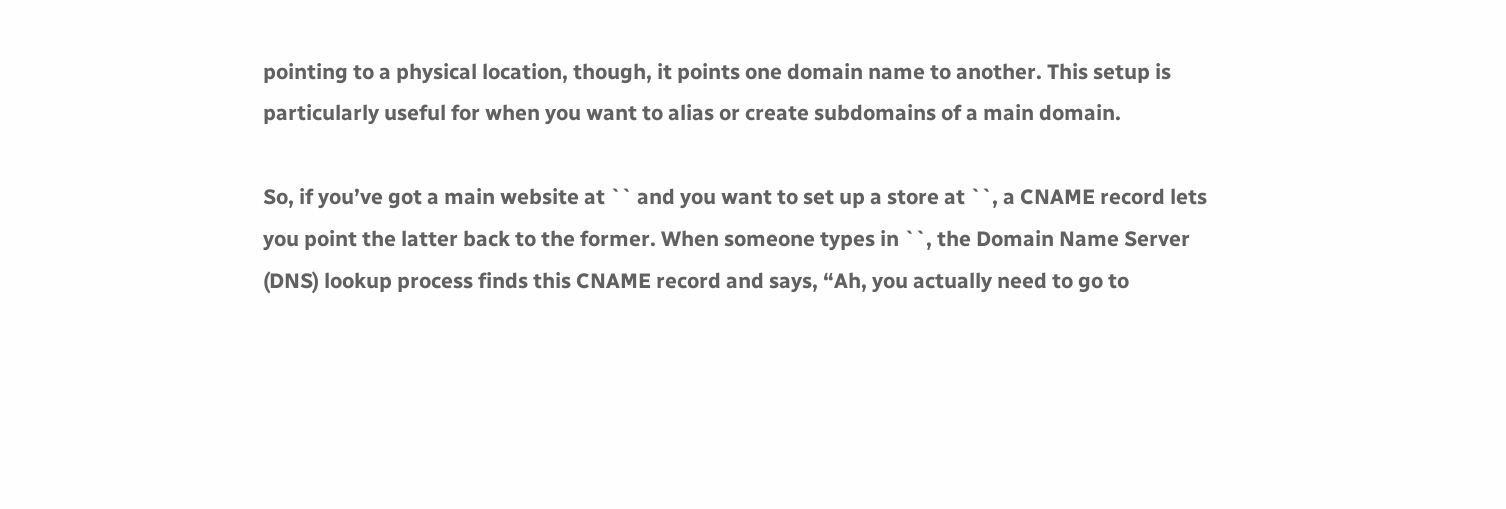pointing to a physical location, though, it points one domain name to another. This setup is particularly useful for when you want to alias or create subdomains of a main domain.

So, if you’ve got a main website at `` and you want to set up a store at ``, a CNAME record lets you point the latter back to the former. When someone types in ``, the Domain Name Server (DNS) lookup process finds this CNAME record and says, “Ah, you actually need to go to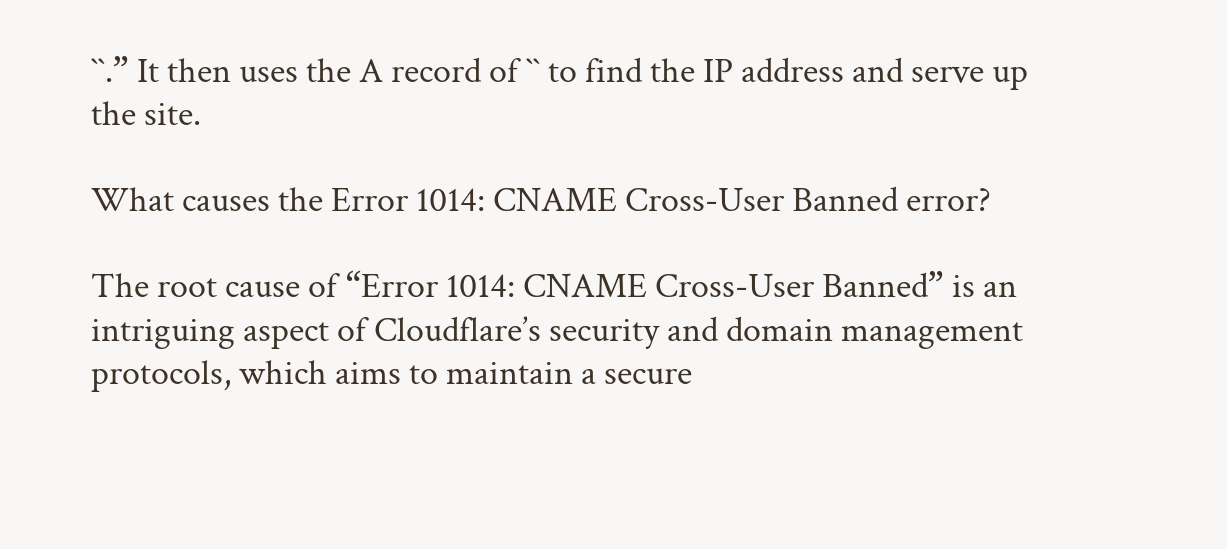``.” It then uses the A record of `` to find the IP address and serve up the site.

What causes the Error 1014: CNAME Cross-User Banned error?

The root cause of “Error 1014: CNAME Cross-User Banned” is an intriguing aspect of Cloudflare’s security and domain management protocols, which aims to maintain a secure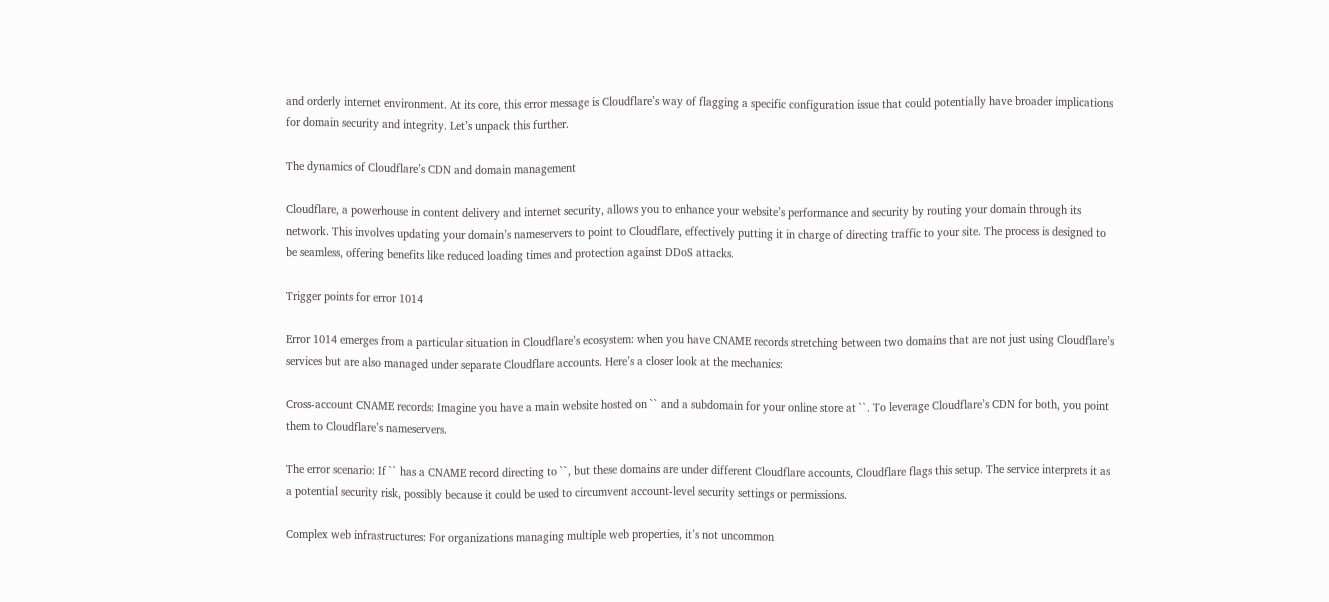and orderly internet environment. At its core, this error message is Cloudflare’s way of flagging a specific configuration issue that could potentially have broader implications for domain security and integrity. Let’s unpack this further.

The dynamics of Cloudflare’s CDN and domain management

Cloudflare, a powerhouse in content delivery and internet security, allows you to enhance your website’s performance and security by routing your domain through its network. This involves updating your domain’s nameservers to point to Cloudflare, effectively putting it in charge of directing traffic to your site. The process is designed to be seamless, offering benefits like reduced loading times and protection against DDoS attacks.

Trigger points for error 1014

Error 1014 emerges from a particular situation in Cloudflare’s ecosystem: when you have CNAME records stretching between two domains that are not just using Cloudflare’s services but are also managed under separate Cloudflare accounts. Here’s a closer look at the mechanics:

Cross-account CNAME records: Imagine you have a main website hosted on `` and a subdomain for your online store at ``. To leverage Cloudflare’s CDN for both, you point them to Cloudflare’s nameservers.

The error scenario: If `` has a CNAME record directing to ``, but these domains are under different Cloudflare accounts, Cloudflare flags this setup. The service interprets it as a potential security risk, possibly because it could be used to circumvent account-level security settings or permissions.

Complex web infrastructures: For organizations managing multiple web properties, it’s not uncommon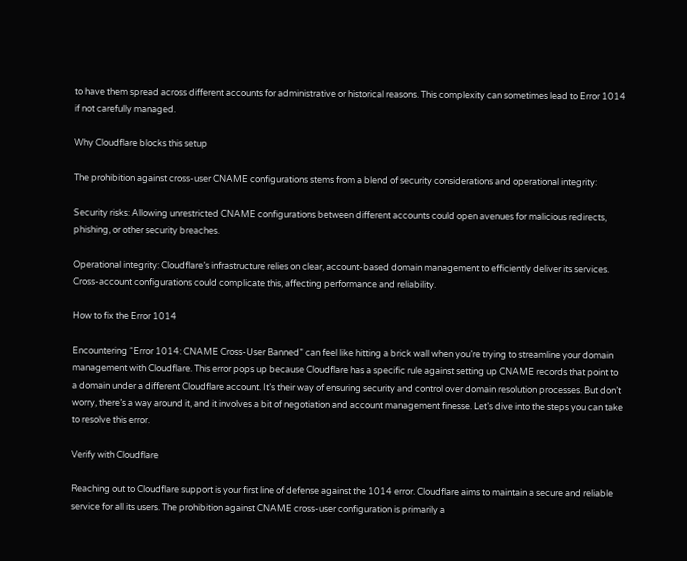to have them spread across different accounts for administrative or historical reasons. This complexity can sometimes lead to Error 1014 if not carefully managed.

Why Cloudflare blocks this setup

The prohibition against cross-user CNAME configurations stems from a blend of security considerations and operational integrity:

Security risks: Allowing unrestricted CNAME configurations between different accounts could open avenues for malicious redirects, phishing, or other security breaches.

Operational integrity: Cloudflare’s infrastructure relies on clear, account-based domain management to efficiently deliver its services. Cross-account configurations could complicate this, affecting performance and reliability.

How to fix the Error 1014

Encountering “Error 1014: CNAME Cross-User Banned” can feel like hitting a brick wall when you’re trying to streamline your domain management with Cloudflare. This error pops up because Cloudflare has a specific rule against setting up CNAME records that point to a domain under a different Cloudflare account. It’s their way of ensuring security and control over domain resolution processes. But don’t worry, there’s a way around it, and it involves a bit of negotiation and account management finesse. Let’s dive into the steps you can take to resolve this error.

Verify with Cloudflare

Reaching out to Cloudflare support is your first line of defense against the 1014 error. Cloudflare aims to maintain a secure and reliable service for all its users. The prohibition against CNAME cross-user configuration is primarily a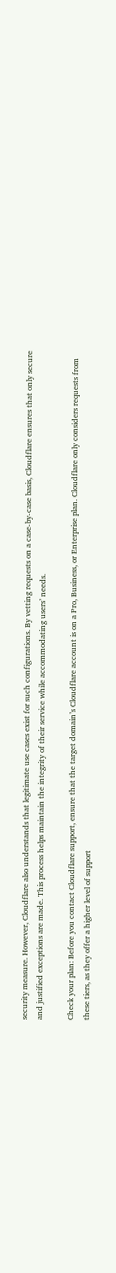security measure. However, Cloudflare also understands that legitimate use cases exist for such configurations. By vetting requests on a case-by-case basis, Cloudflare ensures that only secure and justified exceptions are made. This process helps maintain the integrity of their service while accommodating users’ needs.

Check your plan: Before you contact Cloudflare support, ensure that the target domain’s Cloudflare account is on a Pro, Business, or Enterprise plan. Cloudflare only considers requests from these tiers, as they offer a higher level of support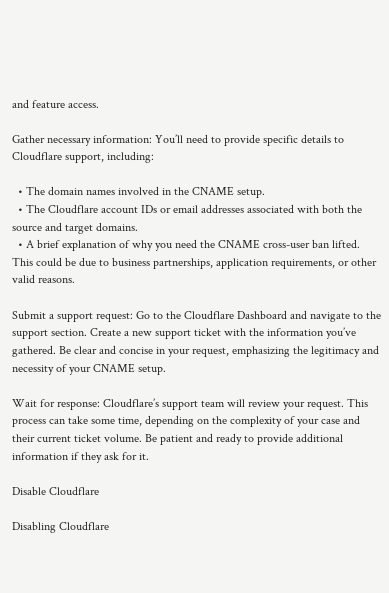and feature access.

Gather necessary information: You’ll need to provide specific details to Cloudflare support, including:

  • The domain names involved in the CNAME setup.
  • The Cloudflare account IDs or email addresses associated with both the source and target domains.
  • A brief explanation of why you need the CNAME cross-user ban lifted. This could be due to business partnerships, application requirements, or other valid reasons.

Submit a support request: Go to the Cloudflare Dashboard and navigate to the support section. Create a new support ticket with the information you’ve gathered. Be clear and concise in your request, emphasizing the legitimacy and necessity of your CNAME setup.

Wait for response: Cloudflare’s support team will review your request. This process can take some time, depending on the complexity of your case and their current ticket volume. Be patient and ready to provide additional information if they ask for it.

Disable Cloudflare

Disabling Cloudflare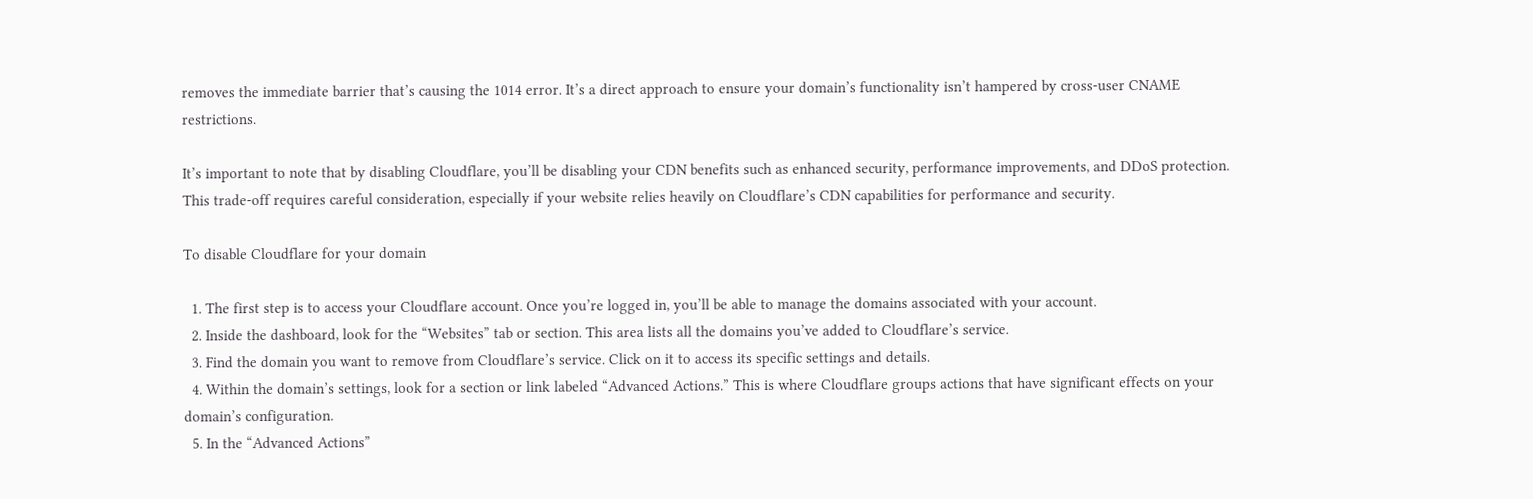removes the immediate barrier that’s causing the 1014 error. It’s a direct approach to ensure your domain’s functionality isn’t hampered by cross-user CNAME restrictions.

It’s important to note that by disabling Cloudflare, you’ll be disabling your CDN benefits such as enhanced security, performance improvements, and DDoS protection. This trade-off requires careful consideration, especially if your website relies heavily on Cloudflare’s CDN capabilities for performance and security.

To disable Cloudflare for your domain

  1. The first step is to access your Cloudflare account. Once you’re logged in, you’ll be able to manage the domains associated with your account.
  2. Inside the dashboard, look for the “Websites” tab or section. This area lists all the domains you’ve added to Cloudflare’s service.
  3. Find the domain you want to remove from Cloudflare’s service. Click on it to access its specific settings and details.
  4. Within the domain’s settings, look for a section or link labeled “Advanced Actions.” This is where Cloudflare groups actions that have significant effects on your domain’s configuration.
  5. In the “Advanced Actions”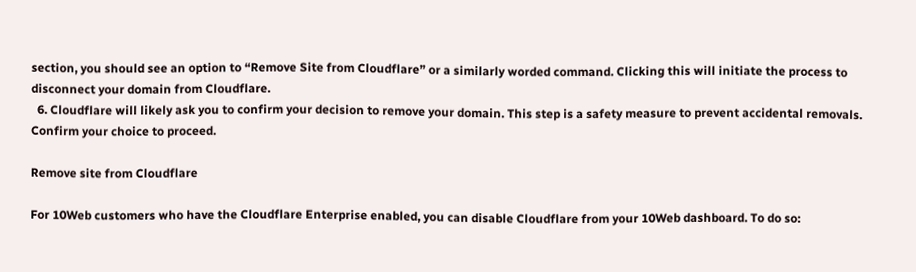section, you should see an option to “Remove Site from Cloudflare” or a similarly worded command. Clicking this will initiate the process to disconnect your domain from Cloudflare.
  6. Cloudflare will likely ask you to confirm your decision to remove your domain. This step is a safety measure to prevent accidental removals. Confirm your choice to proceed.

Remove site from Cloudflare

For 10Web customers who have the Cloudflare Enterprise enabled, you can disable Cloudflare from your 10Web dashboard. To do so: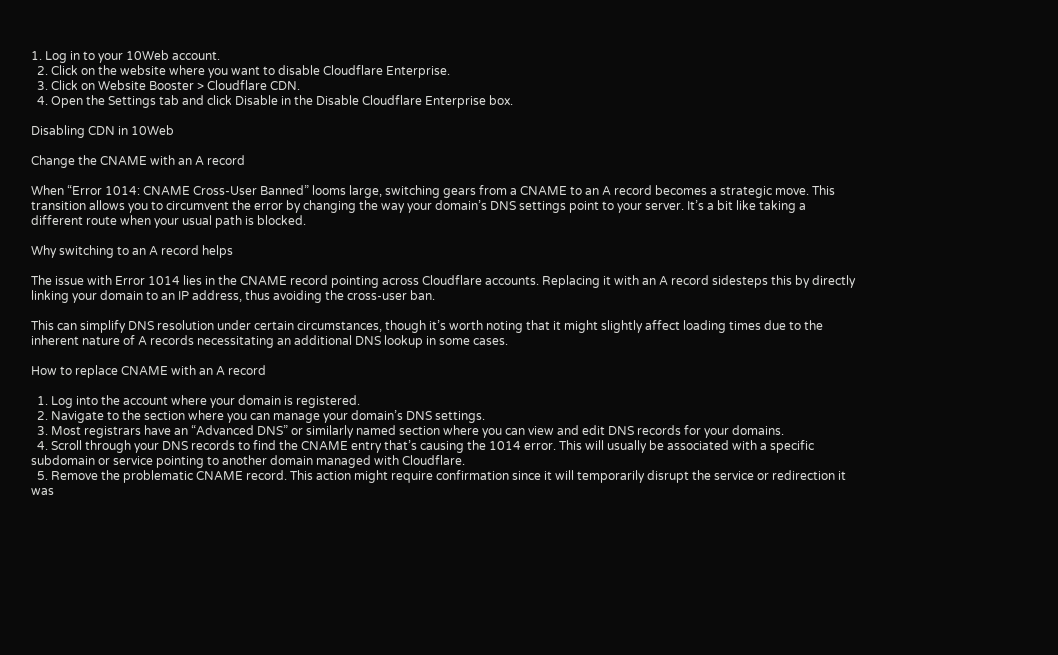1. Log in to your 10Web account.
  2. Click on the website where you want to disable Cloudflare Enterprise.
  3. Click on Website Booster > Cloudflare CDN.
  4. Open the Settings tab and click Disable in the Disable Cloudflare Enterprise box.

Disabling CDN in 10Web

Change the CNAME with an A record

When “Error 1014: CNAME Cross-User Banned” looms large, switching gears from a CNAME to an A record becomes a strategic move. This transition allows you to circumvent the error by changing the way your domain’s DNS settings point to your server. It’s a bit like taking a different route when your usual path is blocked.

Why switching to an A record helps

The issue with Error 1014 lies in the CNAME record pointing across Cloudflare accounts. Replacing it with an A record sidesteps this by directly linking your domain to an IP address, thus avoiding the cross-user ban.

This can simplify DNS resolution under certain circumstances, though it’s worth noting that it might slightly affect loading times due to the inherent nature of A records necessitating an additional DNS lookup in some cases.

How to replace CNAME with an A record

  1. Log into the account where your domain is registered.
  2. Navigate to the section where you can manage your domain’s DNS settings.
  3. Most registrars have an “Advanced DNS” or similarly named section where you can view and edit DNS records for your domains.
  4. Scroll through your DNS records to find the CNAME entry that’s causing the 1014 error. This will usually be associated with a specific subdomain or service pointing to another domain managed with Cloudflare.
  5. Remove the problematic CNAME record. This action might require confirmation since it will temporarily disrupt the service or redirection it was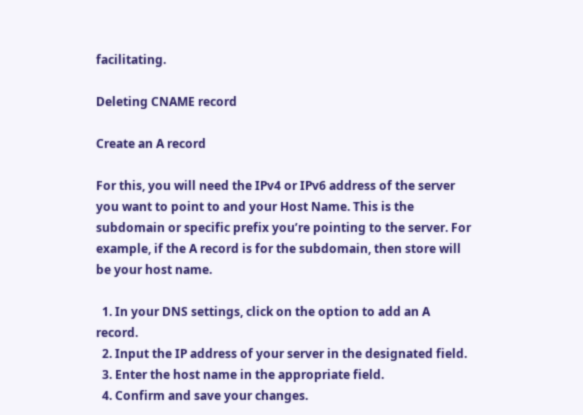facilitating.

Deleting CNAME record

Create an A record

For this, you will need the IPv4 or IPv6 address of the server you want to point to and your Host Name. This is the subdomain or specific prefix you’re pointing to the server. For example, if the A record is for the subdomain, then store will be your host name.

  1. In your DNS settings, click on the option to add an A record.
  2. Input the IP address of your server in the designated field.
  3. Enter the host name in the appropriate field.
  4. Confirm and save your changes.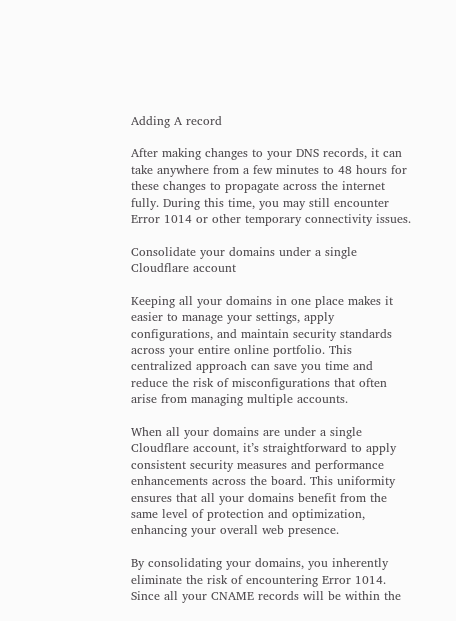Adding A record

After making changes to your DNS records, it can take anywhere from a few minutes to 48 hours for these changes to propagate across the internet fully. During this time, you may still encounter Error 1014 or other temporary connectivity issues.

Consolidate your domains under a single Cloudflare account

Keeping all your domains in one place makes it easier to manage your settings, apply configurations, and maintain security standards across your entire online portfolio. This centralized approach can save you time and reduce the risk of misconfigurations that often arise from managing multiple accounts.

When all your domains are under a single Cloudflare account, it’s straightforward to apply consistent security measures and performance enhancements across the board. This uniformity ensures that all your domains benefit from the same level of protection and optimization, enhancing your overall web presence.

By consolidating your domains, you inherently eliminate the risk of encountering Error 1014. Since all your CNAME records will be within the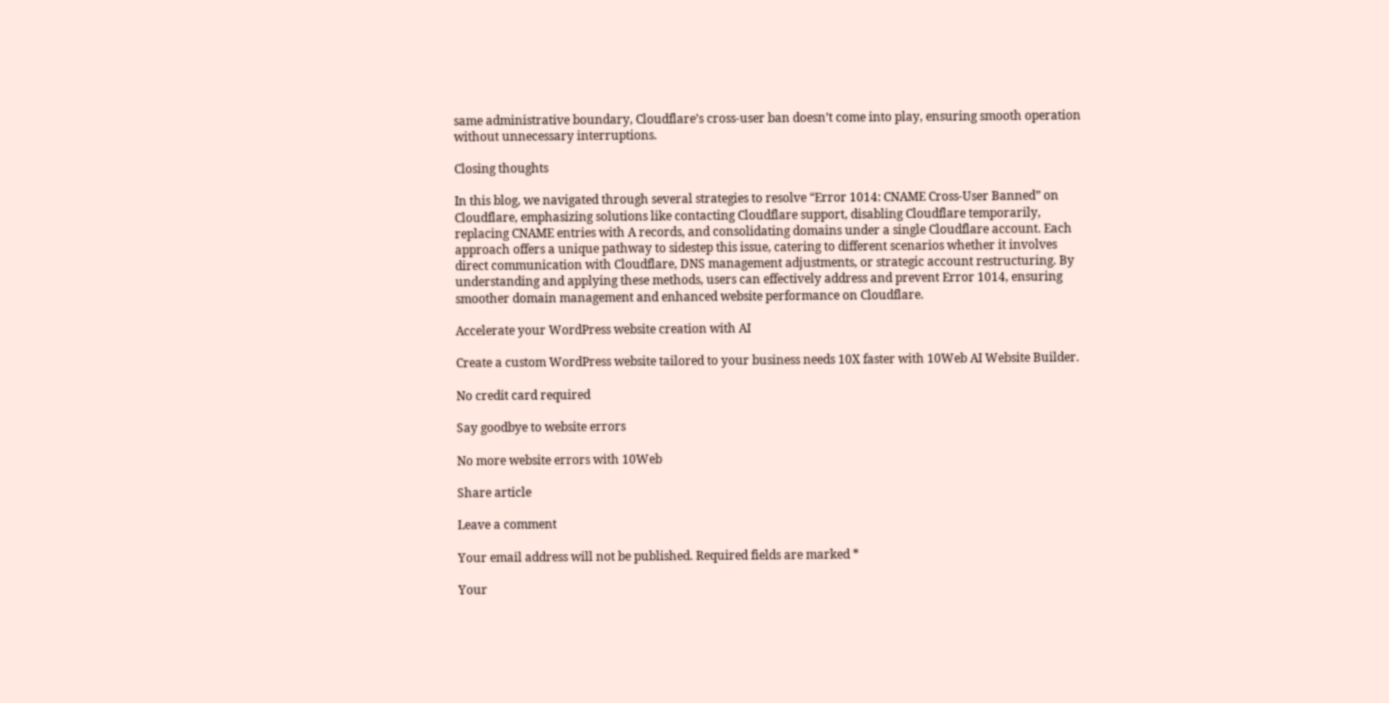same administrative boundary, Cloudflare’s cross-user ban doesn’t come into play, ensuring smooth operation without unnecessary interruptions.

Closing thoughts

In this blog, we navigated through several strategies to resolve “Error 1014: CNAME Cross-User Banned” on Cloudflare, emphasizing solutions like contacting Cloudflare support, disabling Cloudflare temporarily, replacing CNAME entries with A records, and consolidating domains under a single Cloudflare account. Each approach offers a unique pathway to sidestep this issue, catering to different scenarios whether it involves direct communication with Cloudflare, DNS management adjustments, or strategic account restructuring. By understanding and applying these methods, users can effectively address and prevent Error 1014, ensuring smoother domain management and enhanced website performance on Cloudflare.

Accelerate your WordPress website creation with AI

Create a custom WordPress website tailored to your business needs 10X faster with 10Web AI Website Builder.

No credit card required

Say goodbye to website errors

No more website errors with 10Web

Share article

Leave a comment

Your email address will not be published. Required fields are marked *

Your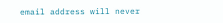email address will never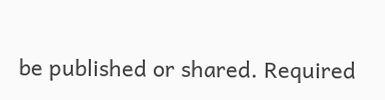be published or shared. Required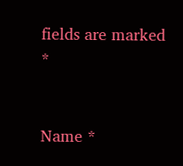fields are marked *


Name *